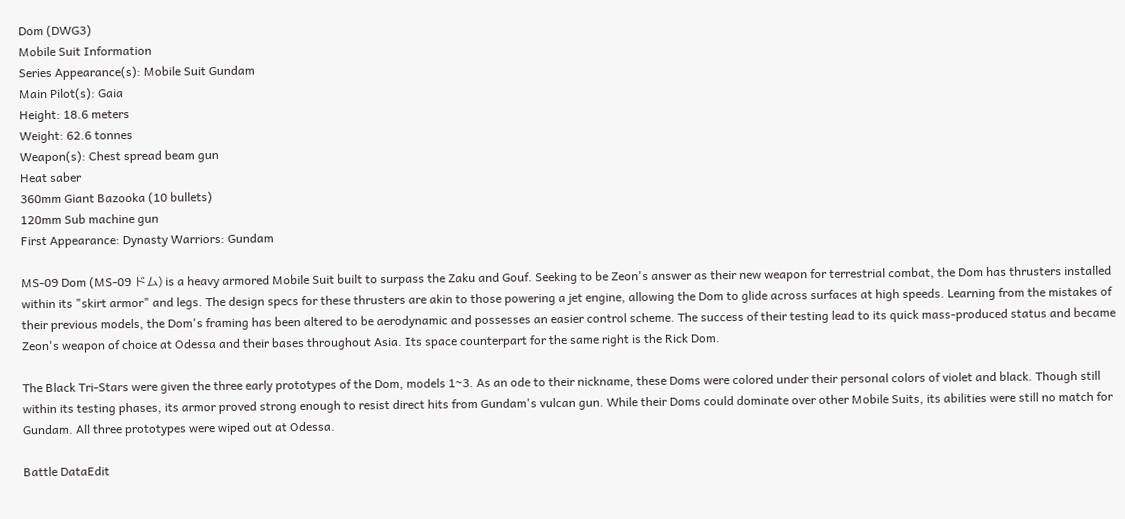Dom (DWG3)
Mobile Suit Information
Series Appearance(s): Mobile Suit Gundam
Main Pilot(s): Gaia
Height: 18.6 meters
Weight: 62.6 tonnes
Weapon(s): Chest spread beam gun
Heat saber
360mm Giant Bazooka (10 bullets)
120mm Sub machine gun
First Appearance: Dynasty Warriors: Gundam

MS-09 Dom (MS-09 ドム) is a heavy armored Mobile Suit built to surpass the Zaku and Gouf. Seeking to be Zeon's answer as their new weapon for terrestrial combat, the Dom has thrusters installed within its "skirt armor" and legs. The design specs for these thrusters are akin to those powering a jet engine, allowing the Dom to glide across surfaces at high speeds. Learning from the mistakes of their previous models, the Dom's framing has been altered to be aerodynamic and possesses an easier control scheme. The success of their testing lead to its quick mass-produced status and became Zeon's weapon of choice at Odessa and their bases throughout Asia. Its space counterpart for the same right is the Rick Dom.

The Black Tri-Stars were given the three early prototypes of the Dom, models 1~3. As an ode to their nickname, these Doms were colored under their personal colors of violet and black. Though still within its testing phases, its armor proved strong enough to resist direct hits from Gundam's vulcan gun. While their Doms could dominate over other Mobile Suits, its abilities were still no match for Gundam. All three prototypes were wiped out at Odessa.

Battle DataEdit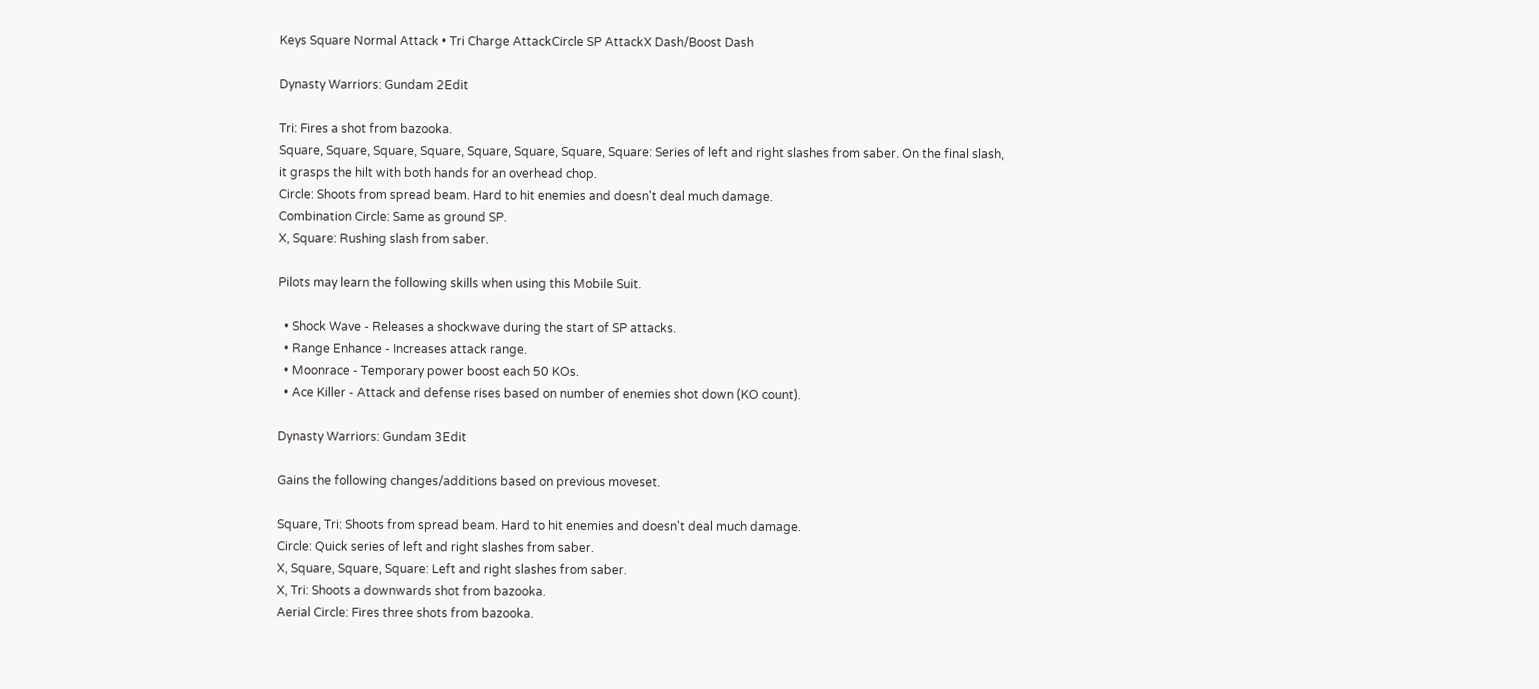Keys Square Normal Attack • Tri Charge AttackCircle SP AttackX Dash/Boost Dash

Dynasty Warriors: Gundam 2Edit

Tri: Fires a shot from bazooka.
Square, Square, Square, Square, Square, Square, Square, Square: Series of left and right slashes from saber. On the final slash, it grasps the hilt with both hands for an overhead chop.
Circle: Shoots from spread beam. Hard to hit enemies and doesn't deal much damage.
Combination Circle: Same as ground SP.
X, Square: Rushing slash from saber.

Pilots may learn the following skills when using this Mobile Suit.

  • Shock Wave - Releases a shockwave during the start of SP attacks.
  • Range Enhance - Increases attack range.
  • Moonrace - Temporary power boost each 50 KOs.
  • Ace Killer - Attack and defense rises based on number of enemies shot down (KO count).

Dynasty Warriors: Gundam 3Edit

Gains the following changes/additions based on previous moveset.

Square, Tri: Shoots from spread beam. Hard to hit enemies and doesn't deal much damage.
Circle: Quick series of left and right slashes from saber.
X, Square, Square, Square: Left and right slashes from saber.
X, Tri: Shoots a downwards shot from bazooka.
Aerial Circle: Fires three shots from bazooka.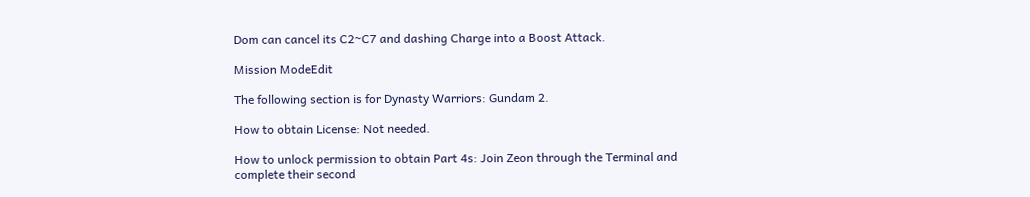Dom can cancel its C2~C7 and dashing Charge into a Boost Attack.

Mission ModeEdit

The following section is for Dynasty Warriors: Gundam 2.

How to obtain License: Not needed.

How to unlock permission to obtain Part 4s: Join Zeon through the Terminal and complete their second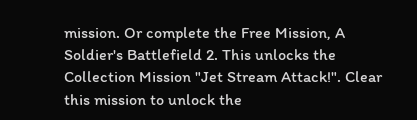mission. Or complete the Free Mission, A Soldier's Battlefield 2. This unlocks the Collection Mission "Jet Stream Attack!". Clear this mission to unlock the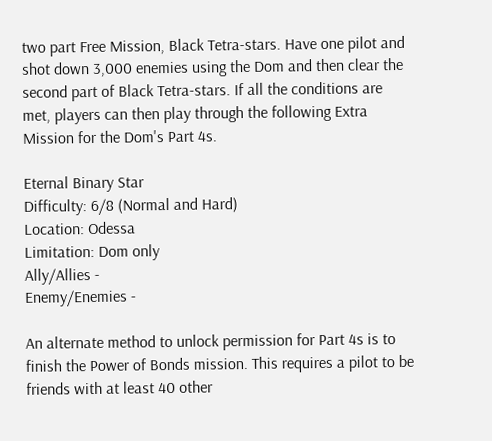two part Free Mission, Black Tetra-stars. Have one pilot and shot down 3,000 enemies using the Dom and then clear the second part of Black Tetra-stars. If all the conditions are met, players can then play through the following Extra Mission for the Dom's Part 4s.

Eternal Binary Star
Difficulty: 6/8 (Normal and Hard)
Location: Odessa
Limitation: Dom only
Ally/Allies -
Enemy/Enemies -

An alternate method to unlock permission for Part 4s is to finish the Power of Bonds mission. This requires a pilot to be friends with at least 40 other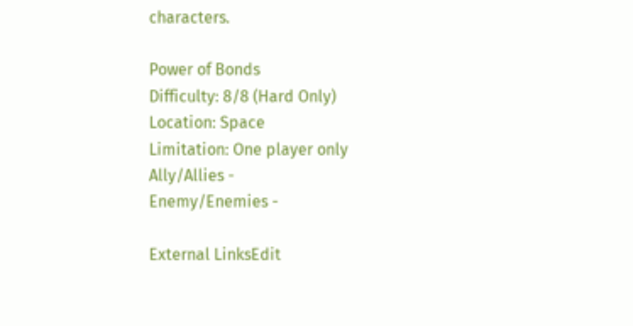characters.

Power of Bonds
Difficulty: 8/8 (Hard Only)
Location: Space
Limitation: One player only
Ally/Allies -
Enemy/Enemies -

External LinksEdit